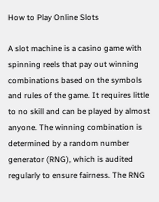How to Play Online Slots

A slot machine is a casino game with spinning reels that pay out winning combinations based on the symbols and rules of the game. It requires little to no skill and can be played by almost anyone. The winning combination is determined by a random number generator (RNG), which is audited regularly to ensure fairness. The RNG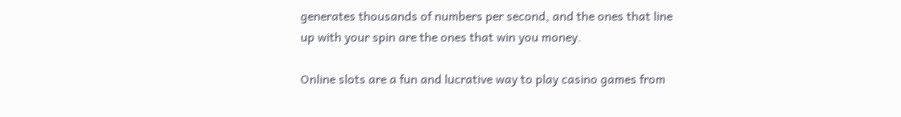generates thousands of numbers per second, and the ones that line up with your spin are the ones that win you money.

Online slots are a fun and lucrative way to play casino games from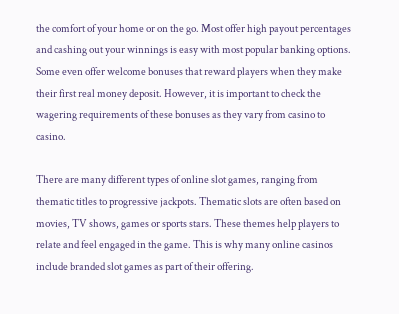the comfort of your home or on the go. Most offer high payout percentages and cashing out your winnings is easy with most popular banking options. Some even offer welcome bonuses that reward players when they make their first real money deposit. However, it is important to check the wagering requirements of these bonuses as they vary from casino to casino.

There are many different types of online slot games, ranging from thematic titles to progressive jackpots. Thematic slots are often based on movies, TV shows, games or sports stars. These themes help players to relate and feel engaged in the game. This is why many online casinos include branded slot games as part of their offering.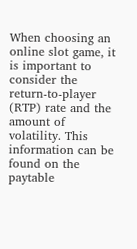When choosing an online slot game, it is important to consider the return-to-player (RTP) rate and the amount of volatility. This information can be found on the paytable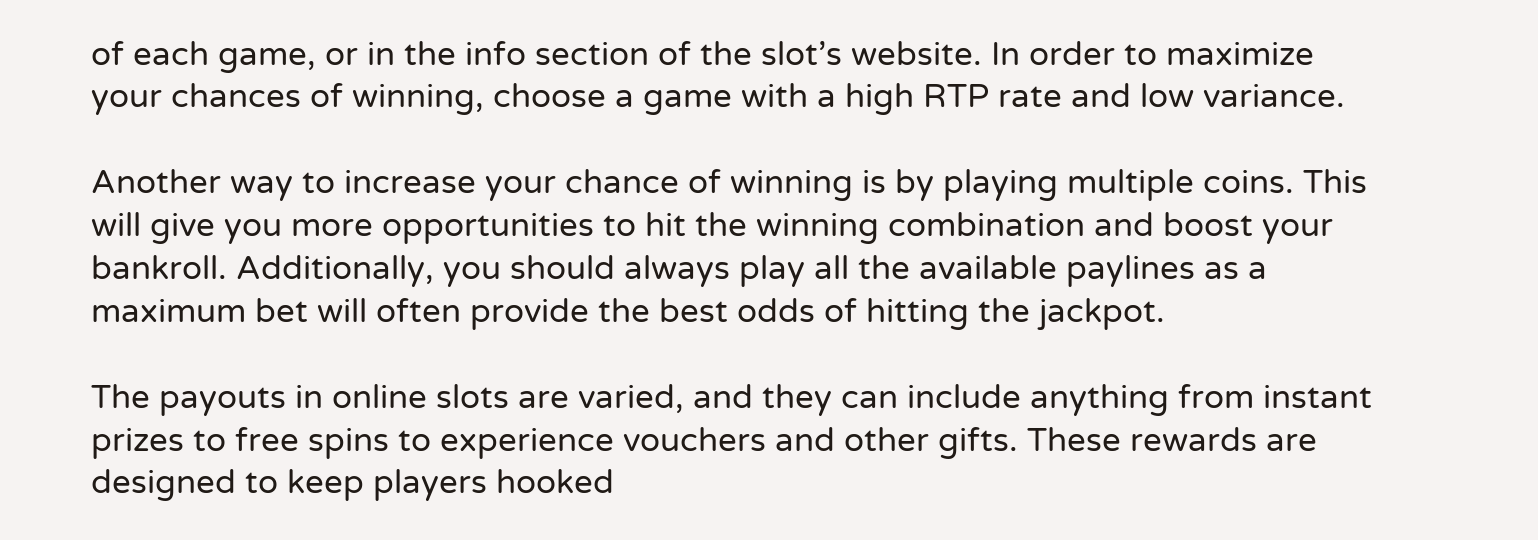of each game, or in the info section of the slot’s website. In order to maximize your chances of winning, choose a game with a high RTP rate and low variance.

Another way to increase your chance of winning is by playing multiple coins. This will give you more opportunities to hit the winning combination and boost your bankroll. Additionally, you should always play all the available paylines as a maximum bet will often provide the best odds of hitting the jackpot.

The payouts in online slots are varied, and they can include anything from instant prizes to free spins to experience vouchers and other gifts. These rewards are designed to keep players hooked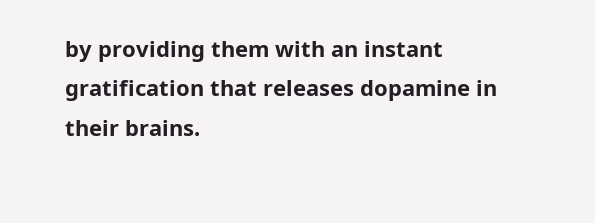by providing them with an instant gratification that releases dopamine in their brains.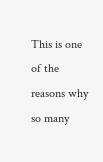This is one of the reasons why so many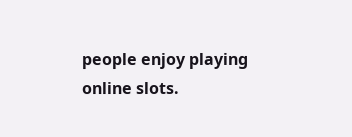people enjoy playing online slots.